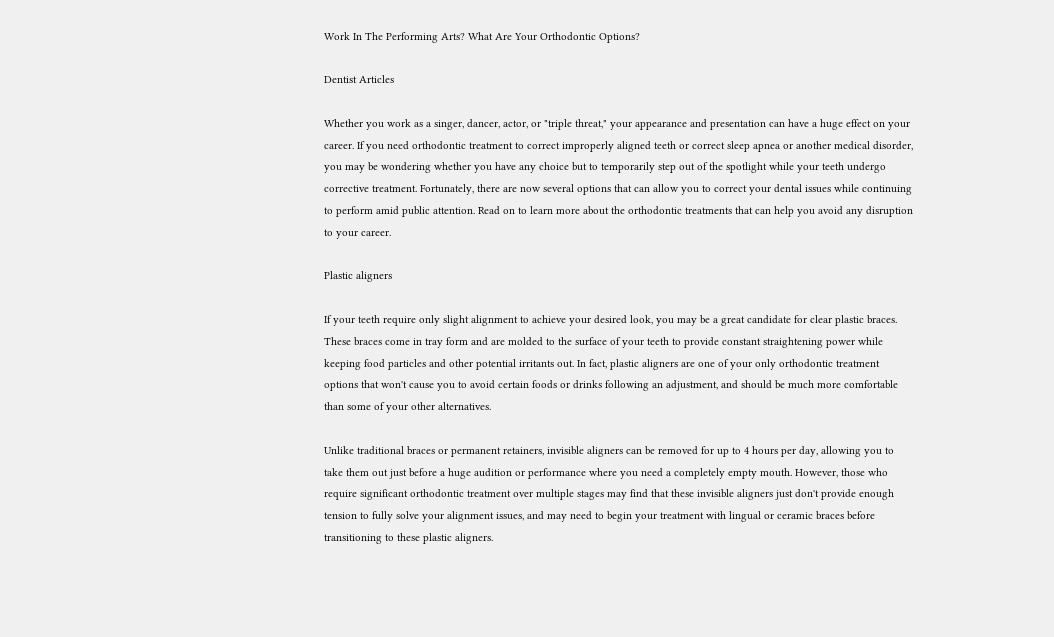Work In The Performing Arts? What Are Your Orthodontic Options?

Dentist Articles

Whether you work as a singer, dancer, actor, or "triple threat," your appearance and presentation can have a huge effect on your career. If you need orthodontic treatment to correct improperly aligned teeth or correct sleep apnea or another medical disorder, you may be wondering whether you have any choice but to temporarily step out of the spotlight while your teeth undergo corrective treatment. Fortunately, there are now several options that can allow you to correct your dental issues while continuing to perform amid public attention. Read on to learn more about the orthodontic treatments that can help you avoid any disruption to your career.

Plastic aligners

If your teeth require only slight alignment to achieve your desired look, you may be a great candidate for clear plastic braces. These braces come in tray form and are molded to the surface of your teeth to provide constant straightening power while keeping food particles and other potential irritants out. In fact, plastic aligners are one of your only orthodontic treatment options that won't cause you to avoid certain foods or drinks following an adjustment, and should be much more comfortable than some of your other alternatives.

Unlike traditional braces or permanent retainers, invisible aligners can be removed for up to 4 hours per day, allowing you to take them out just before a huge audition or performance where you need a completely empty mouth. However, those who require significant orthodontic treatment over multiple stages may find that these invisible aligners just don't provide enough tension to fully solve your alignment issues, and may need to begin your treatment with lingual or ceramic braces before transitioning to these plastic aligners.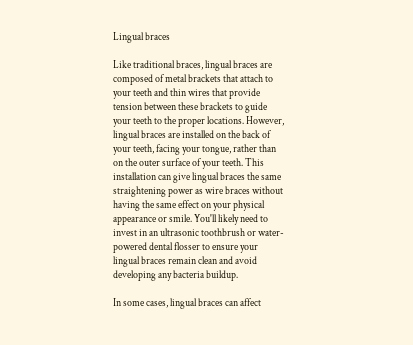Lingual braces

Like traditional braces, lingual braces are composed of metal brackets that attach to your teeth and thin wires that provide tension between these brackets to guide your teeth to the proper locations. However, lingual braces are installed on the back of your teeth, facing your tongue, rather than on the outer surface of your teeth. This installation can give lingual braces the same straightening power as wire braces without having the same effect on your physical appearance or smile. You'll likely need to invest in an ultrasonic toothbrush or water-powered dental flosser to ensure your lingual braces remain clean and avoid developing any bacteria buildup.

In some cases, lingual braces can affect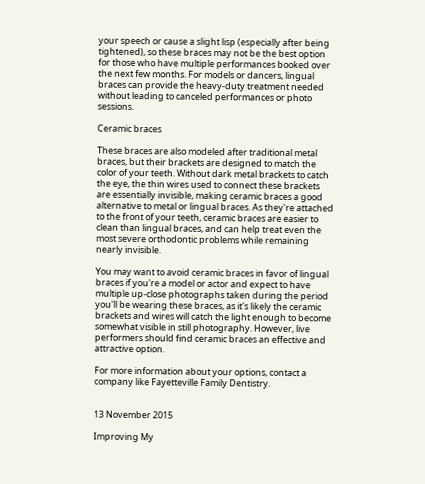your speech or cause a slight lisp (especially after being tightened), so these braces may not be the best option for those who have multiple performances booked over the next few months. For models or dancers, lingual braces can provide the heavy-duty treatment needed without leading to canceled performances or photo sessions.

Ceramic braces

These braces are also modeled after traditional metal braces, but their brackets are designed to match the color of your teeth. Without dark metal brackets to catch the eye, the thin wires used to connect these brackets are essentially invisible, making ceramic braces a good alternative to metal or lingual braces. As they're attached to the front of your teeth, ceramic braces are easier to clean than lingual braces, and can help treat even the most severe orthodontic problems while remaining nearly invisible.

You may want to avoid ceramic braces in favor of lingual braces if you're a model or actor and expect to have multiple up-close photographs taken during the period you'll be wearing these braces, as it's likely the ceramic brackets and wires will catch the light enough to become somewhat visible in still photography. However, live performers should find ceramic braces an effective and attractive option.

For more information about your options, contact a company like Fayetteville Family Dentistry.


13 November 2015

Improving My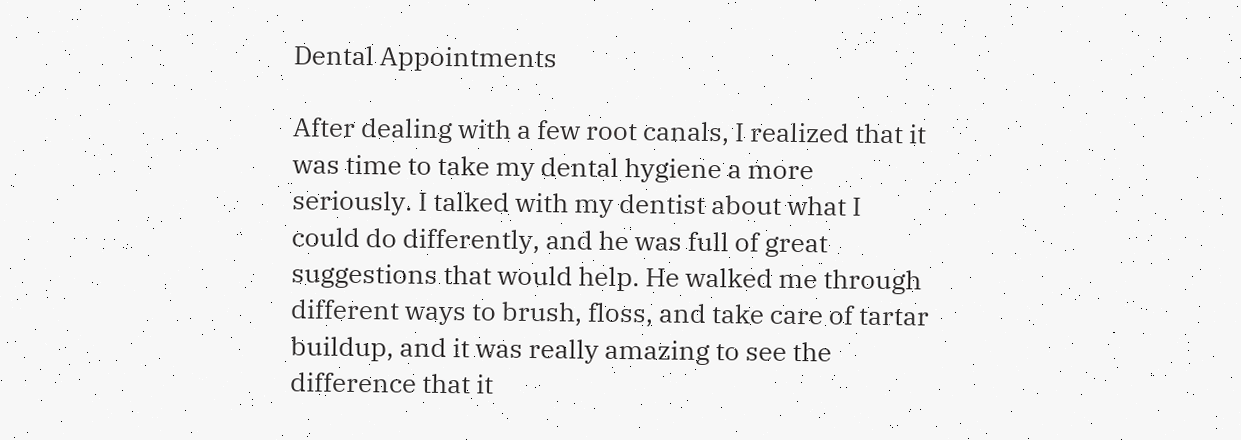Dental Appointments

After dealing with a few root canals, I realized that it was time to take my dental hygiene a more seriously. I talked with my dentist about what I could do differently, and he was full of great suggestions that would help. He walked me through different ways to brush, floss, and take care of tartar buildup, and it was really amazing to see the difference that it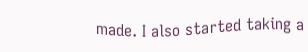made. I also started taking a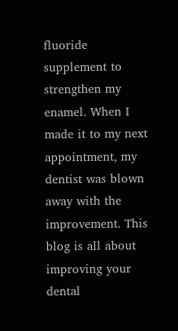fluoride supplement to strengthen my enamel. When I made it to my next appointment, my dentist was blown away with the improvement. This blog is all about improving your dental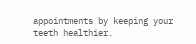appointments by keeping your teeth healthier.